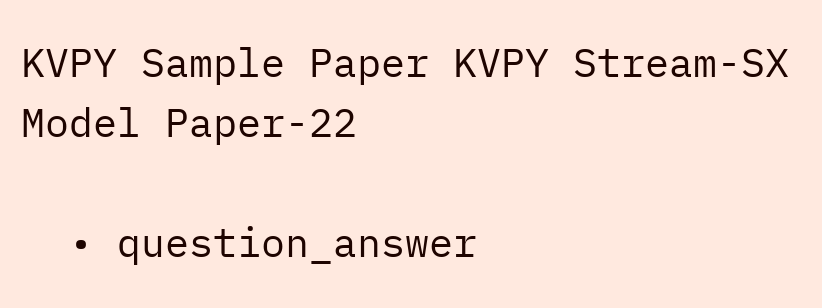KVPY Sample Paper KVPY Stream-SX Model Paper-22

  • question_answer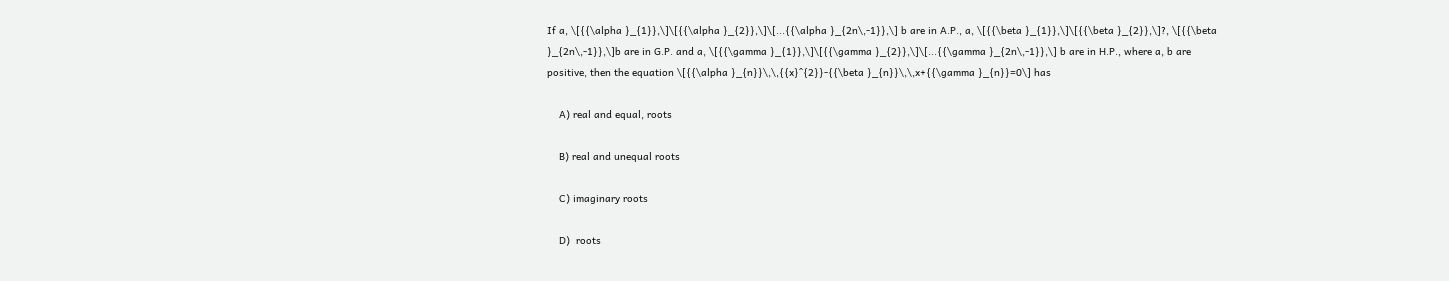If a, \[{{\alpha }_{1}},\]\[{{\alpha }_{2}},\]\[...{{\alpha }_{2n\,-1}},\] b are in A.P., a, \[{{\beta }_{1}},\]\[{{\beta }_{2}},\]?, \[{{\beta }_{2n\,-1}},\]b are in G.P. and a, \[{{\gamma }_{1}},\]\[{{\gamma }_{2}},\]\[...{{\gamma }_{2n\,-1}},\] b are in H.P., where a, b are positive, then the equation \[{{\alpha }_{n}}\,\,{{x}^{2}}-{{\beta }_{n}}\,\,x+{{\gamma }_{n}}=0\] has

    A) real and equal, roots

    B) real and unequal roots

    C) imaginary roots

    D)  roots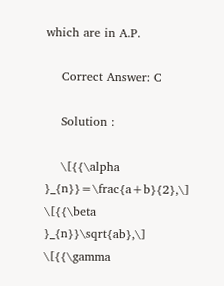which are in A.P.

    Correct Answer: C

    Solution :

    \[{{\alpha }_{n}}=\frac{a+b}{2},\] \[{{\beta }_{n}}\sqrt{ab},\] \[{{\gamma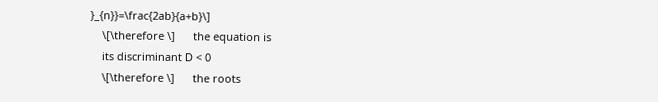}_{n}}=\frac{2ab}{a+b}\]
    \[\therefore \]      the equation is
    its discriminant D < 0
    \[\therefore \]      the roots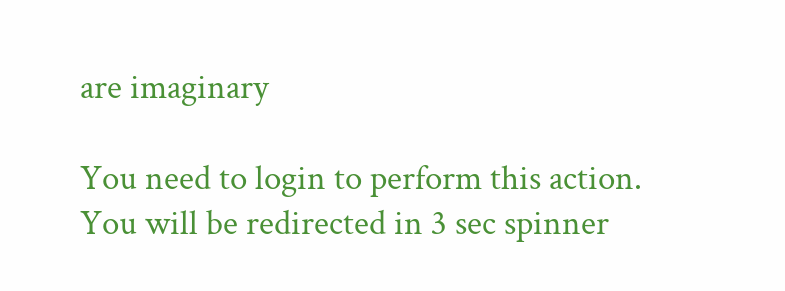are imaginary

You need to login to perform this action.
You will be redirected in 3 sec spinner